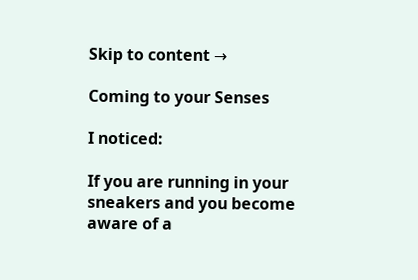Skip to content →

Coming to your Senses

I noticed:

If you are running in your sneakers and you become aware of a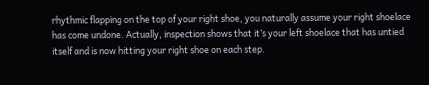rhythmic flapping on the top of your right shoe, you naturally assume your right shoelace has come undone. Actually, inspection shows that it’s your left shoelace that has untied itself and is now hitting your right shoe on each step.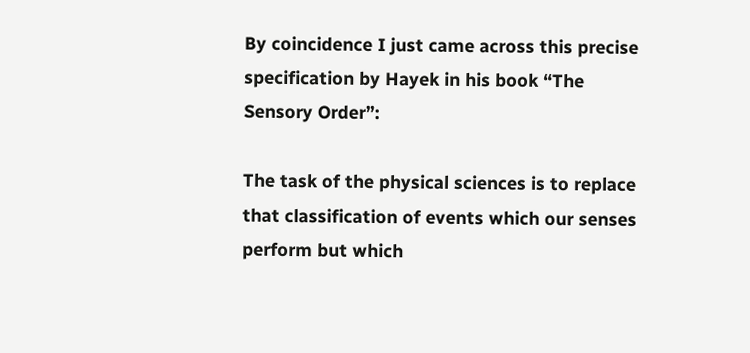By coincidence I just came across this precise specification by Hayek in his book “The Sensory Order”:

The task of the physical sciences is to replace that classification of events which our senses perform but which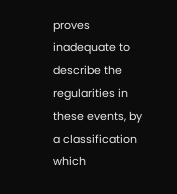proves inadequate to describe the regularities in these events, by a classification which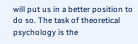will put us in a better position to do so. The task of theoretical psychology is the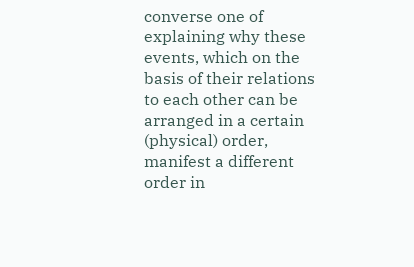converse one of explaining why these events, which on the basis of their relations to each other can be arranged in a certain (physical) order, manifest a different order in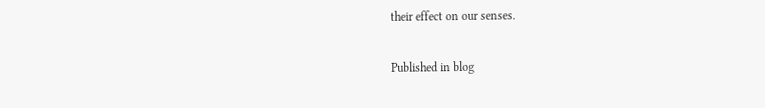their effect on our senses.

Published in blog